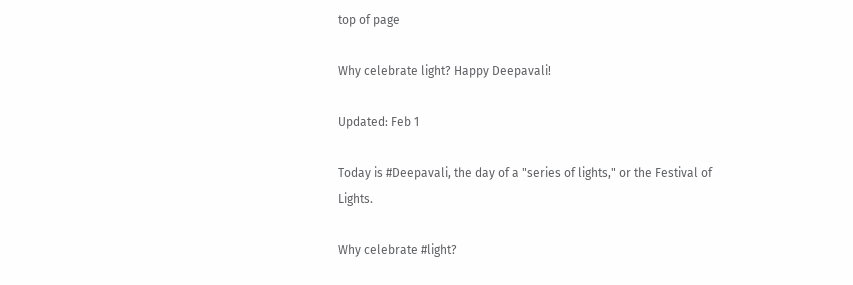top of page

Why celebrate light? Happy Deepavali!

Updated: Feb 1

Today is #Deepavali, the day of a "series of lights," or the Festival of Lights.

Why celebrate #light?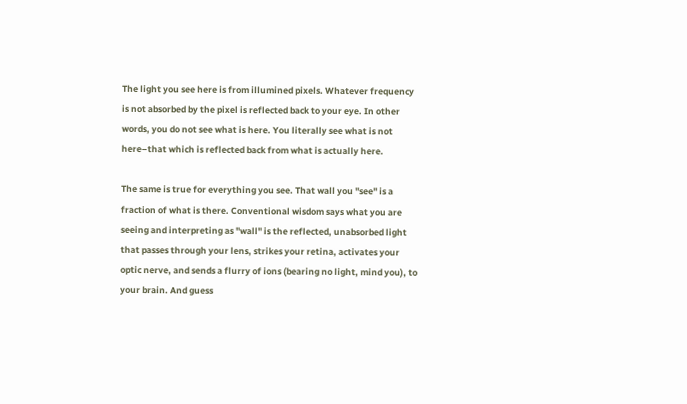The light you see here is from illumined pixels. Whatever frequency is not absorbed by the pixel is reflected back to your eye. In other words, you do not see what is here. You literally see what is not here–that which is reflected back from what is actually here.

The same is true for everything you see. That wall you "see" is a fraction of what is there. Conventional wisdom says what you are seeing and interpreting as "wall" is the reflected, unabsorbed light that passes through your lens, strikes your retina, activates your optic nerve, and sends a flurry of ions (bearing no light, mind you), to your brain. And guess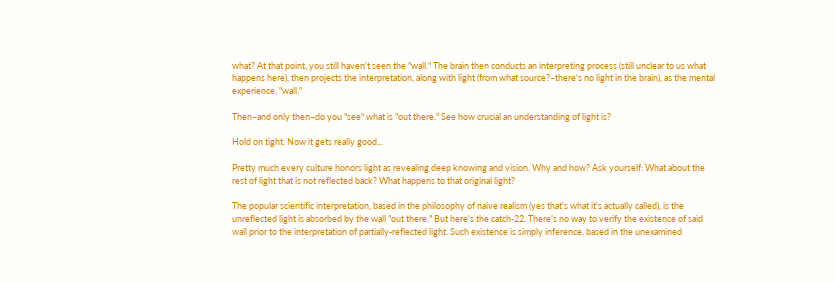what? At that point, you still haven't seen the "wall." The brain then conducts an interpreting process (still unclear to us what happens here), then projects the interpretation, along with light (from what source?–there's no light in the brain), as the mental experience, "wall."

Then–and only then–do you "see" what is "out there." See how crucial an understanding of light is?

Hold on tight. Now it gets really good...

Pretty much every culture honors light as revealing deep knowing and vision. Why and how? Ask yourself: What about the rest of light that is not reflected back? What happens to that original light?

The popular scientific interpretation, based in the philosophy of naive realism (yes that's what it's actually called), is the unreflected light is absorbed by the wall "out there." But here's the catch-22. There's no way to verify the existence of said wall prior to the interpretation of partially-reflected light. Such existence is simply inference, based in the unexamined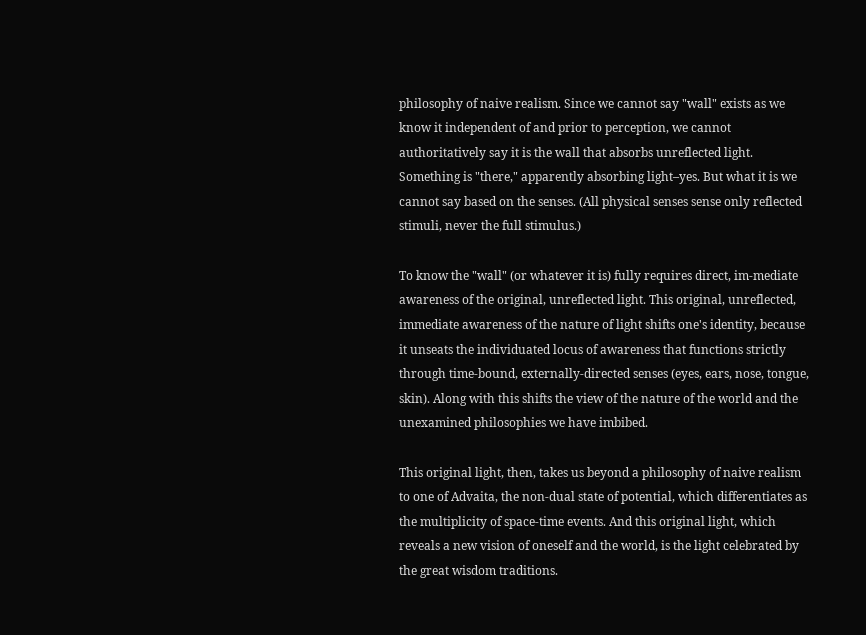philosophy of naive realism. Since we cannot say "wall" exists as we know it independent of and prior to perception, we cannot authoritatively say it is the wall that absorbs unreflected light. Something is "there," apparently absorbing light–yes. But what it is we cannot say based on the senses. (All physical senses sense only reflected stimuli, never the full stimulus.)

To know the "wall" (or whatever it is) fully requires direct, im-mediate awareness of the original, unreflected light. This original, unreflected, immediate awareness of the nature of light shifts one's identity, because it unseats the individuated locus of awareness that functions strictly through time-bound, externally-directed senses (eyes, ears, nose, tongue, skin). Along with this shifts the view of the nature of the world and the unexamined philosophies we have imbibed.

This original light, then, takes us beyond a philosophy of naive realism to one of Advaita, the non-dual state of potential, which differentiates as the multiplicity of space-time events. And this original light, which reveals a new vision of oneself and the world, is the light celebrated by the great wisdom traditions.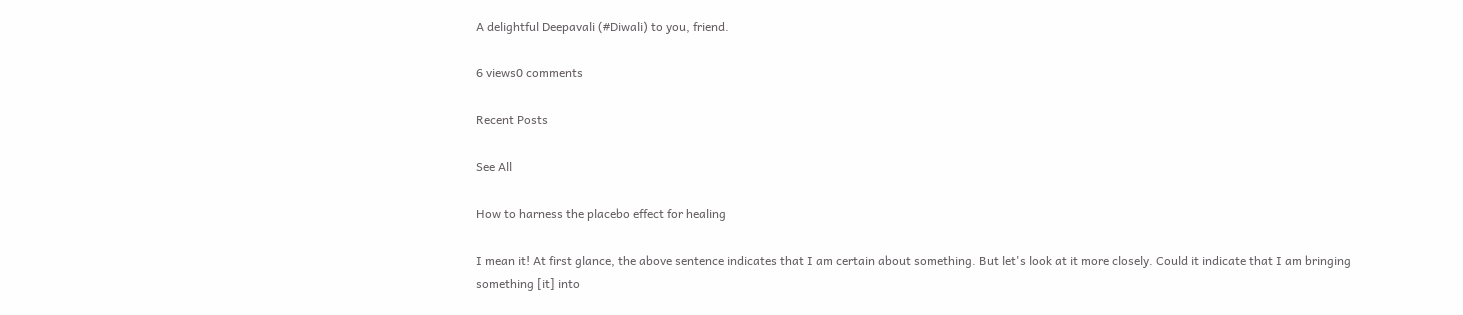A delightful Deepavali (#Diwali) to you, friend.

6 views0 comments

Recent Posts

See All

How to harness the placebo effect for healing

I mean it! At first glance, the above sentence indicates that I am certain about something. But let's look at it more closely. Could it indicate that I am bringing something [it] into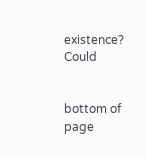existence? Could


bottom of page